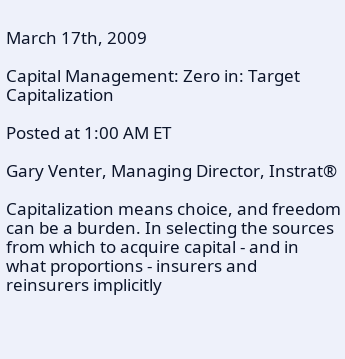March 17th, 2009

Capital Management: Zero in: Target Capitalization

Posted at 1:00 AM ET

Gary Venter, Managing Director, Instrat®

Capitalization means choice, and freedom can be a burden. In selecting the sources from which to acquire capital - and in what proportions - insurers and reinsurers implicitly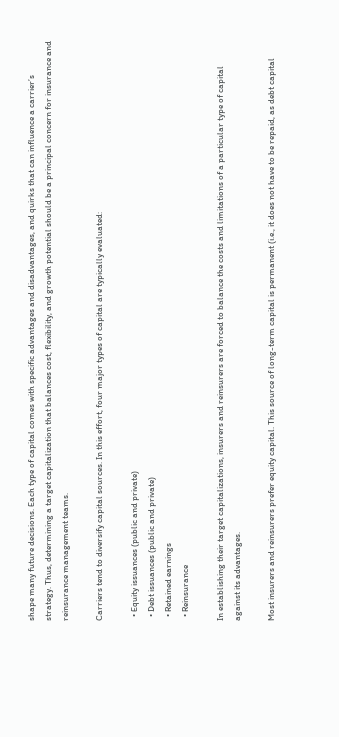shape many future decisions. Each type of capital comes with specific advantages and disadvantages, and quirks that can influence a carrier’s strategy. Thus, determining a target capitalization that balances cost, flexibility, and growth potential should be a principal concern for insurance and reinsurance management teams.

Carriers tend to diversify capital sources. In this effort, four major types of capital are typically evaluated:

  • Equity issuances (public and private)
  • Debt issuances (public and private)
  • Retained earnings
  • Reinsurance

In establishing their target capitalizations, insurers and reinsurers are forced to balance the costs and limitations of a particular type of capital against its advantages.

Most insurers and reinsurers prefer equity capital. This source of long-term capital is permanent (i.e., it does not have to be repaid, as debt capital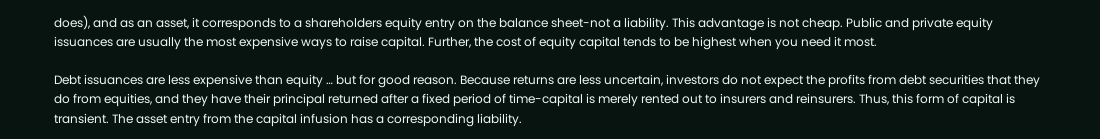does), and as an asset, it corresponds to a shareholders equity entry on the balance sheet-not a liability. This advantage is not cheap. Public and private equity issuances are usually the most expensive ways to raise capital. Further, the cost of equity capital tends to be highest when you need it most.

Debt issuances are less expensive than equity … but for good reason. Because returns are less uncertain, investors do not expect the profits from debt securities that they do from equities, and they have their principal returned after a fixed period of time-capital is merely rented out to insurers and reinsurers. Thus, this form of capital is transient. The asset entry from the capital infusion has a corresponding liability.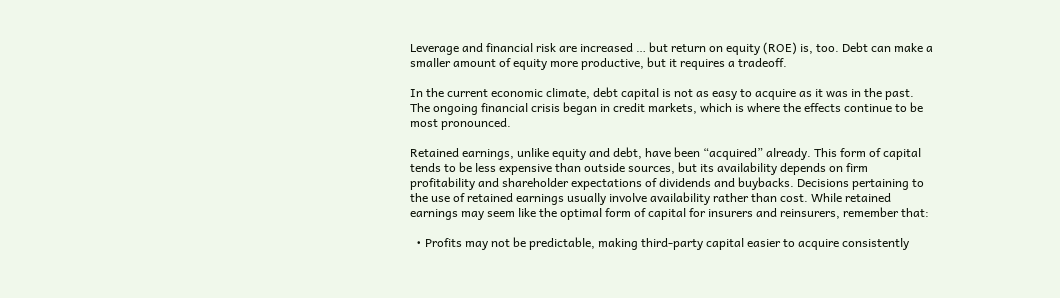Leverage and financial risk are increased … but return on equity (ROE) is, too. Debt can make a smaller amount of equity more productive, but it requires a tradeoff.

In the current economic climate, debt capital is not as easy to acquire as it was in the past. The ongoing financial crisis began in credit markets, which is where the effects continue to be most pronounced.

Retained earnings, unlike equity and debt, have been “acquired” already. This form of capital tends to be less expensive than outside sources, but its availability depends on firm profitability and shareholder expectations of dividends and buybacks. Decisions pertaining to the use of retained earnings usually involve availability rather than cost. While retained earnings may seem like the optimal form of capital for insurers and reinsurers, remember that:

  • Profits may not be predictable, making third-party capital easier to acquire consistently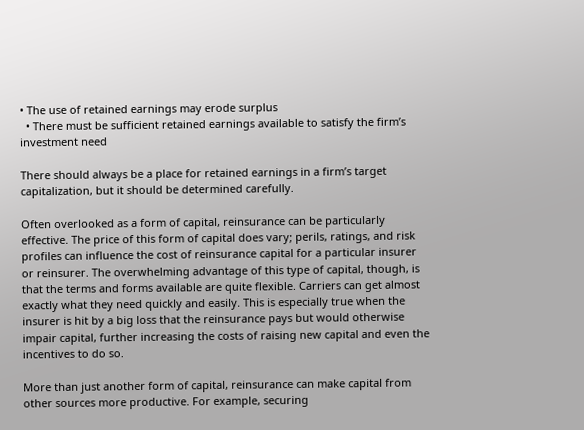• The use of retained earnings may erode surplus
  • There must be sufficient retained earnings available to satisfy the firm’s investment need

There should always be a place for retained earnings in a firm’s target capitalization, but it should be determined carefully.

Often overlooked as a form of capital, reinsurance can be particularly effective. The price of this form of capital does vary; perils, ratings, and risk profiles can influence the cost of reinsurance capital for a particular insurer or reinsurer. The overwhelming advantage of this type of capital, though, is that the terms and forms available are quite flexible. Carriers can get almost exactly what they need quickly and easily. This is especially true when the insurer is hit by a big loss that the reinsurance pays but would otherwise impair capital, further increasing the costs of raising new capital and even the incentives to do so.

More than just another form of capital, reinsurance can make capital from other sources more productive. For example, securing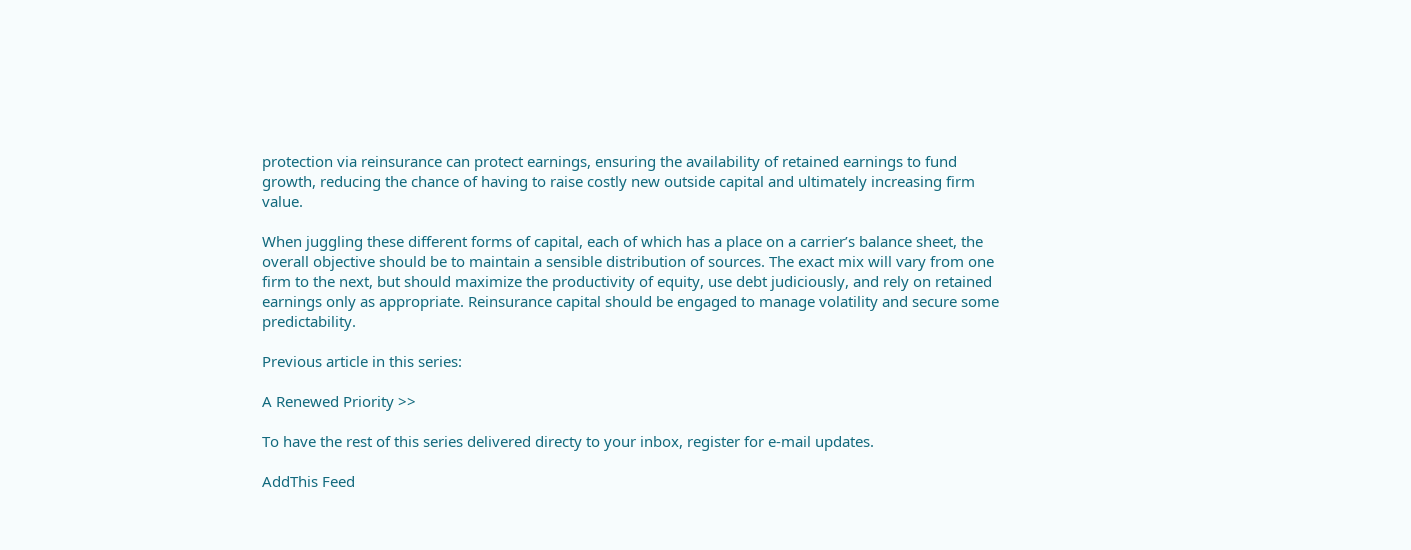protection via reinsurance can protect earnings, ensuring the availability of retained earnings to fund growth, reducing the chance of having to raise costly new outside capital and ultimately increasing firm value.

When juggling these different forms of capital, each of which has a place on a carrier’s balance sheet, the overall objective should be to maintain a sensible distribution of sources. The exact mix will vary from one firm to the next, but should maximize the productivity of equity, use debt judiciously, and rely on retained earnings only as appropriate. Reinsurance capital should be engaged to manage volatility and secure some predictability.

Previous article in this series:

A Renewed Priority >>

To have the rest of this series delivered directy to your inbox, register for e-mail updates.

AddThis Feed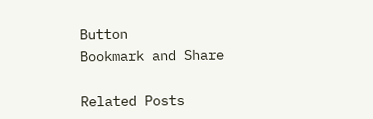Button
Bookmark and Share

Related Posts